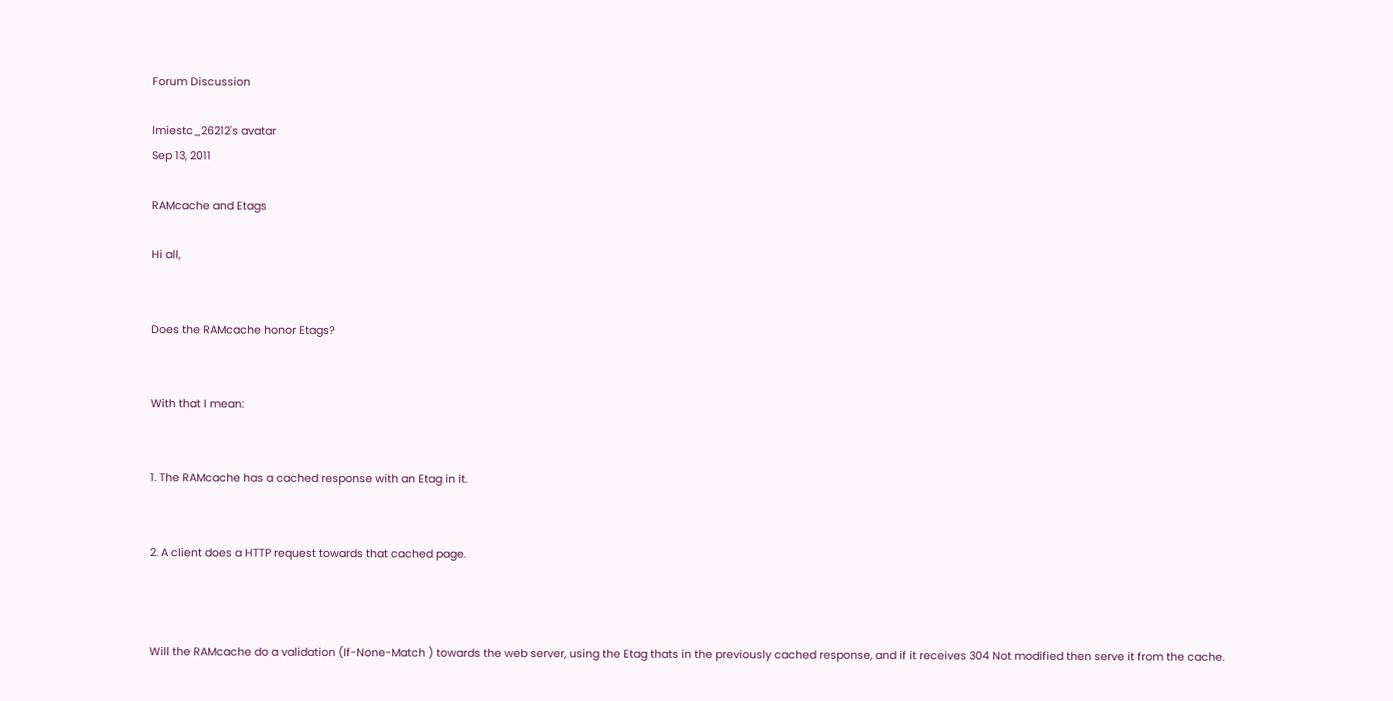Forum Discussion

lmiestc_26212's avatar
Sep 13, 2011

RAMcache and Etags

Hi all,


Does the RAMcache honor Etags?


With that I mean:


1. The RAMcache has a cached response with an Etag in it.


2. A client does a HTTP request towards that cached page.



Will the RAMcache do a validation (If-None-Match ) towards the web server, using the Etag thats in the previously cached response, and if it receives 304 Not modified then serve it from the cache.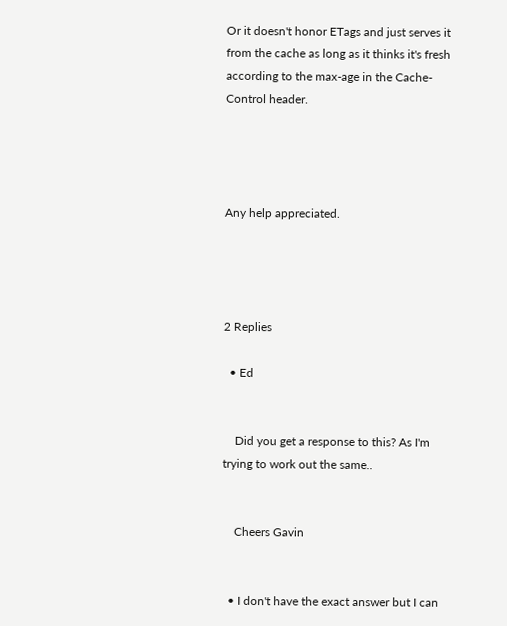Or it doesn't honor ETags and just serves it from the cache as long as it thinks it's fresh according to the max-age in the Cache-Control header.




Any help appreciated.




2 Replies

  • Ed


    Did you get a response to this? As I'm trying to work out the same..


    Cheers Gavin


  • I don't have the exact answer but I can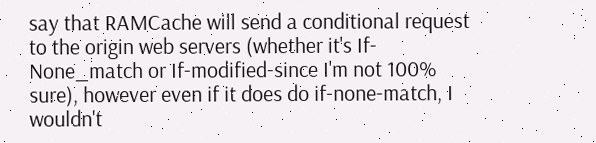say that RAMCache will send a conditional request to the origin web servers (whether it's If-None_match or If-modified-since I'm not 100% sure), however even if it does do if-none-match, I wouldn't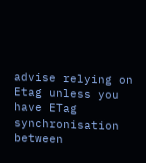advise relying on Etag unless you have ETag synchronisation between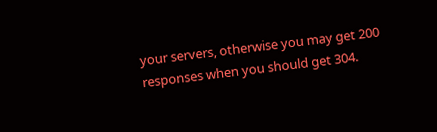your servers, otherwise you may get 200 responses when you should get 304.